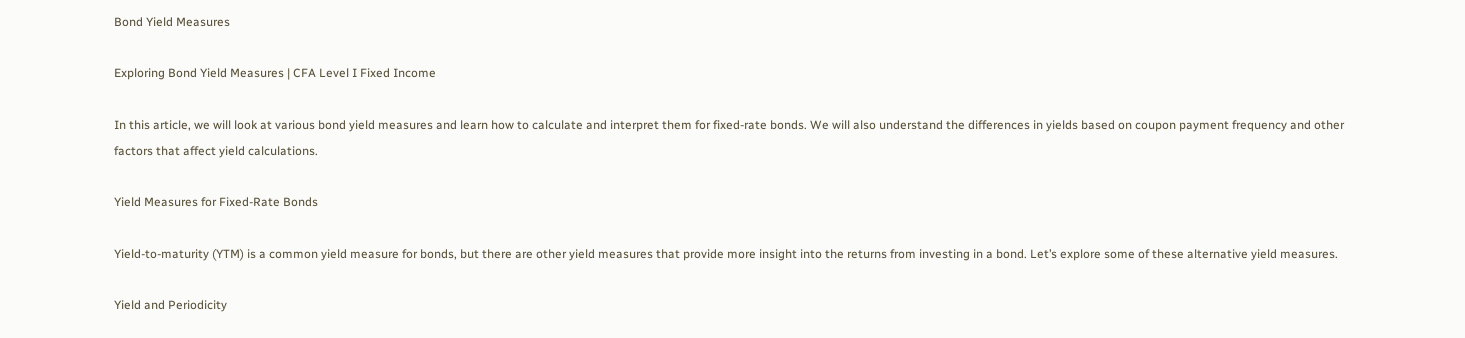Bond Yield Measures

Exploring Bond Yield Measures | CFA Level I Fixed Income

In this article, we will look at various bond yield measures and learn how to calculate and interpret them for fixed-rate bonds. We will also understand the differences in yields based on coupon payment frequency and other factors that affect yield calculations.

Yield Measures for Fixed-Rate Bonds

Yield-to-maturity (YTM) is a common yield measure for bonds, but there are other yield measures that provide more insight into the returns from investing in a bond. Let’s explore some of these alternative yield measures.

Yield and Periodicity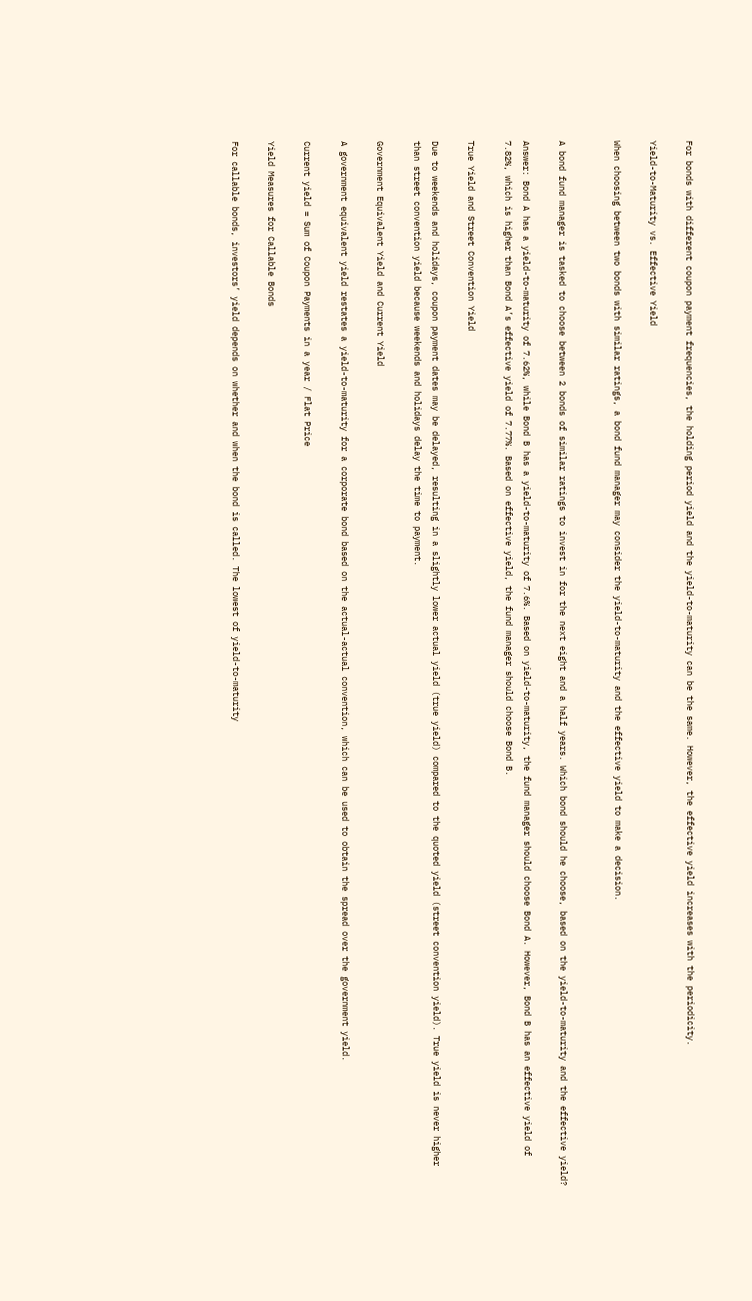For bonds with different coupon payment frequencies, the holding period yield and the yield-to-maturity can be the same. However, the effective yield increases with the periodicity.

Yield-to-Maturity vs. Effective Yield

When choosing between two bonds with similar ratings, a bond fund manager may consider the yield-to-maturity and the effective yield to make a decision.


A bond fund manager is tasked to choose between 2 bonds of similar ratings to invest in for the next eight and a half years. Which bond should he choose, based on the yield-to-maturity and the effective yield?

Answer: Bond A has a yield-to-maturity of 7.62%, while Bond B has a yield-to-maturity of 7.6%. Based on yield-to-maturity, the fund manager should choose Bond A. However, Bond B has an effective yield of 7.82%, which is higher than Bond A’s effective yield of 7.77%. Based on effective yield, the fund manager should choose Bond B.

True Yield and Street Convention Yield

Due to weekends and holidays, coupon payment dates may be delayed, resulting in a slightly lower actual yield (true yield) compared to the quoted yield (street convention yield). True yield is never higher than street convention yield because weekends and holidays delay the time to payment.

Government Equivalent Yield and Current Yield

A government equivalent yield restates a yield-to-maturity for a corporate bond based on the actual-actual convention, which can be used to obtain the spread over the government yield.

Current yield = Sum of Coupon Payments in a year / Flat Price

Yield Measures for Callable Bonds

For callable bonds, investors’ yield depends on whether and when the bond is called. The lowest of yield-to-maturity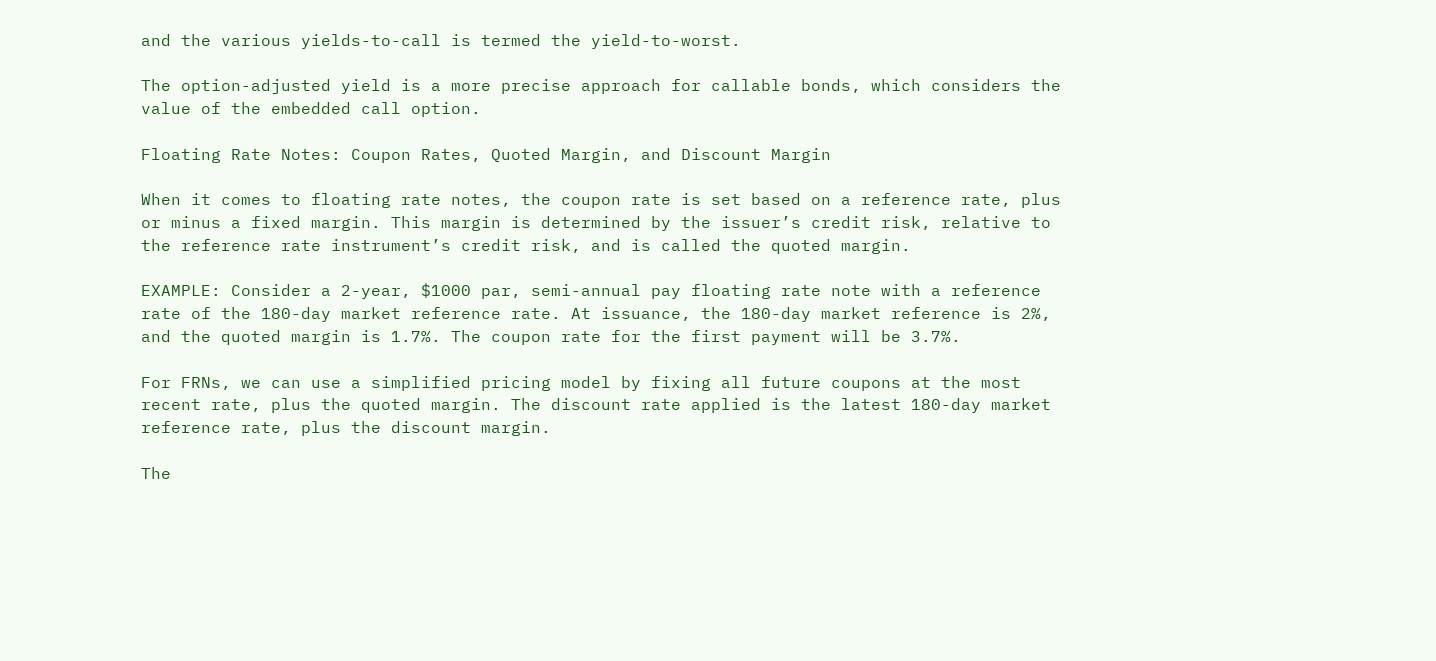and the various yields-to-call is termed the yield-to-worst.

The option-adjusted yield is a more precise approach for callable bonds, which considers the value of the embedded call option.

Floating Rate Notes: Coupon Rates, Quoted Margin, and Discount Margin

When it comes to floating rate notes, the coupon rate is set based on a reference rate, plus or minus a fixed margin. This margin is determined by the issuer’s credit risk, relative to the reference rate instrument’s credit risk, and is called the quoted margin.

EXAMPLE: Consider a 2-year, $1000 par, semi-annual pay floating rate note with a reference rate of the 180-day market reference rate. At issuance, the 180-day market reference is 2%, and the quoted margin is 1.7%. The coupon rate for the first payment will be 3.7%.

For FRNs, we can use a simplified pricing model by fixing all future coupons at the most recent rate, plus the quoted margin. The discount rate applied is the latest 180-day market reference rate, plus the discount margin.

The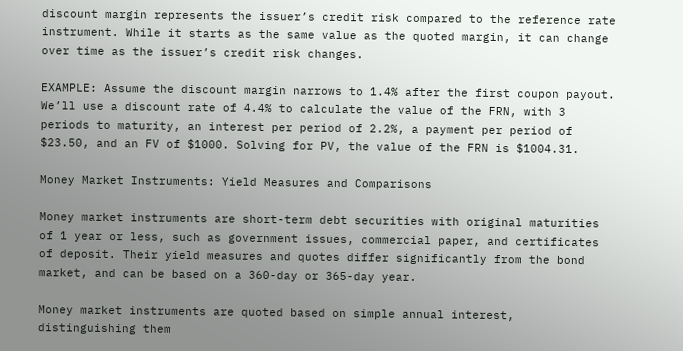discount margin represents the issuer’s credit risk compared to the reference rate instrument. While it starts as the same value as the quoted margin, it can change over time as the issuer’s credit risk changes.

EXAMPLE: Assume the discount margin narrows to 1.4% after the first coupon payout. We’ll use a discount rate of 4.4% to calculate the value of the FRN, with 3 periods to maturity, an interest per period of 2.2%, a payment per period of $23.50, and an FV of $1000. Solving for PV, the value of the FRN is $1004.31.

Money Market Instruments: Yield Measures and Comparisons

Money market instruments are short-term debt securities with original maturities of 1 year or less, such as government issues, commercial paper, and certificates of deposit. Their yield measures and quotes differ significantly from the bond market, and can be based on a 360-day or 365-day year.

Money market instruments are quoted based on simple annual interest, distinguishing them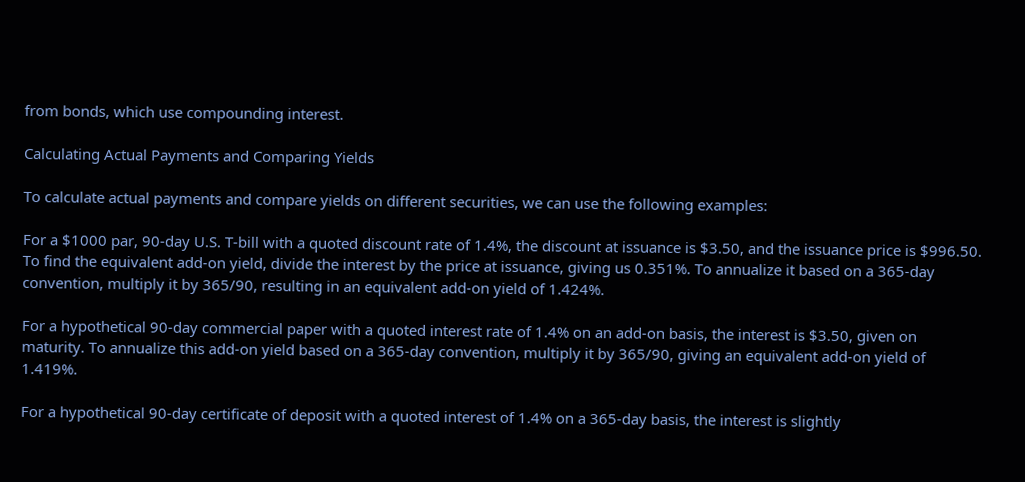from bonds, which use compounding interest.

Calculating Actual Payments and Comparing Yields

To calculate actual payments and compare yields on different securities, we can use the following examples:

For a $1000 par, 90-day U.S. T-bill with a quoted discount rate of 1.4%, the discount at issuance is $3.50, and the issuance price is $996.50. To find the equivalent add-on yield, divide the interest by the price at issuance, giving us 0.351%. To annualize it based on a 365-day convention, multiply it by 365/90, resulting in an equivalent add-on yield of 1.424%.

For a hypothetical 90-day commercial paper with a quoted interest rate of 1.4% on an add-on basis, the interest is $3.50, given on maturity. To annualize this add-on yield based on a 365-day convention, multiply it by 365/90, giving an equivalent add-on yield of 1.419%.

For a hypothetical 90-day certificate of deposit with a quoted interest of 1.4% on a 365-day basis, the interest is slightly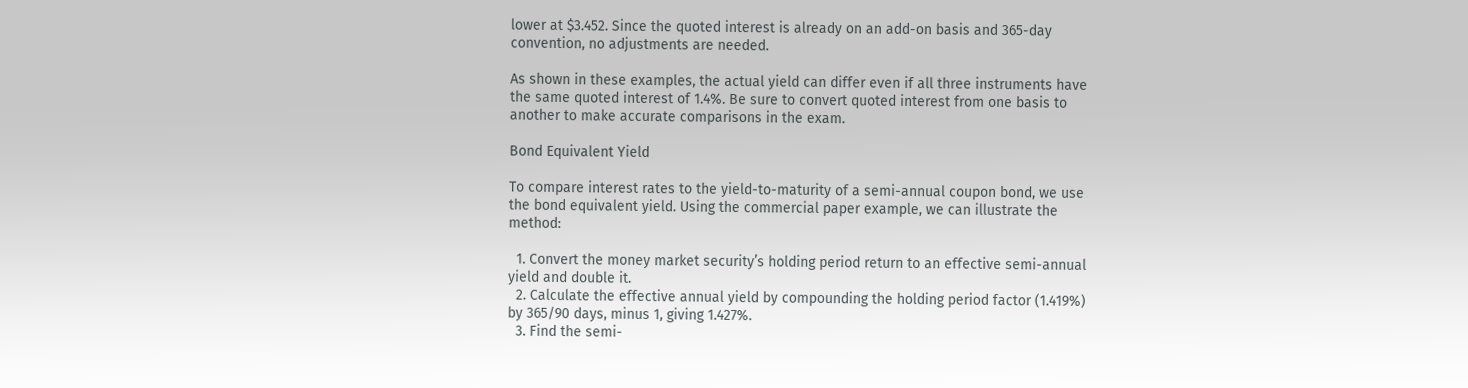lower at $3.452. Since the quoted interest is already on an add-on basis and 365-day convention, no adjustments are needed.

As shown in these examples, the actual yield can differ even if all three instruments have the same quoted interest of 1.4%. Be sure to convert quoted interest from one basis to another to make accurate comparisons in the exam.

Bond Equivalent Yield

To compare interest rates to the yield-to-maturity of a semi-annual coupon bond, we use the bond equivalent yield. Using the commercial paper example, we can illustrate the method:

  1. Convert the money market security’s holding period return to an effective semi-annual yield and double it.
  2. Calculate the effective annual yield by compounding the holding period factor (1.419%) by 365/90 days, minus 1, giving 1.427%.
  3. Find the semi-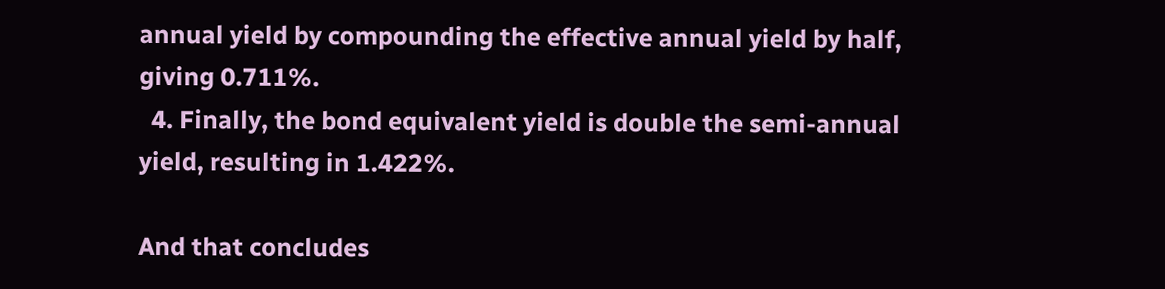annual yield by compounding the effective annual yield by half, giving 0.711%.
  4. Finally, the bond equivalent yield is double the semi-annual yield, resulting in 1.422%.

And that concludes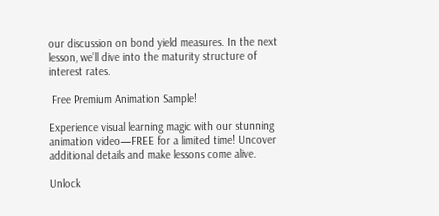our discussion on bond yield measures. In the next lesson, we’ll dive into the maturity structure of interest rates.

 Free Premium Animation Sample!

Experience visual learning magic with our stunning animation video—FREE for a limited time! Uncover additional details and make lessons come alive.

Unlock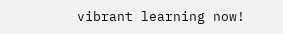vibrant learning now!